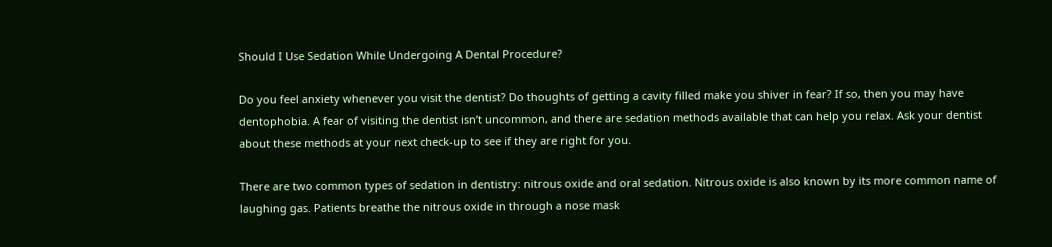Should I Use Sedation While Undergoing A Dental Procedure?

Do you feel anxiety whenever you visit the dentist? Do thoughts of getting a cavity filled make you shiver in fear? If so, then you may have dentophobia. A fear of visiting the dentist isn’t uncommon, and there are sedation methods available that can help you relax. Ask your dentist about these methods at your next check-up to see if they are right for you.

There are two common types of sedation in dentistry: nitrous oxide and oral sedation. Nitrous oxide is also known by its more common name of laughing gas. Patients breathe the nitrous oxide in through a nose mask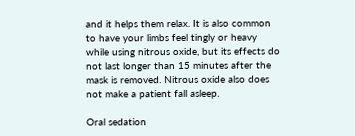and it helps them relax. It is also common to have your limbs feel tingly or heavy while using nitrous oxide, but its effects do not last longer than 15 minutes after the mask is removed. Nitrous oxide also does not make a patient fall asleep.

Oral sedation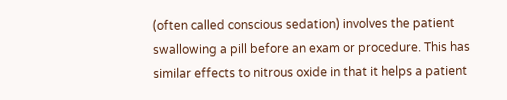(often called conscious sedation) involves the patient swallowing a pill before an exam or procedure. This has similar effects to nitrous oxide in that it helps a patient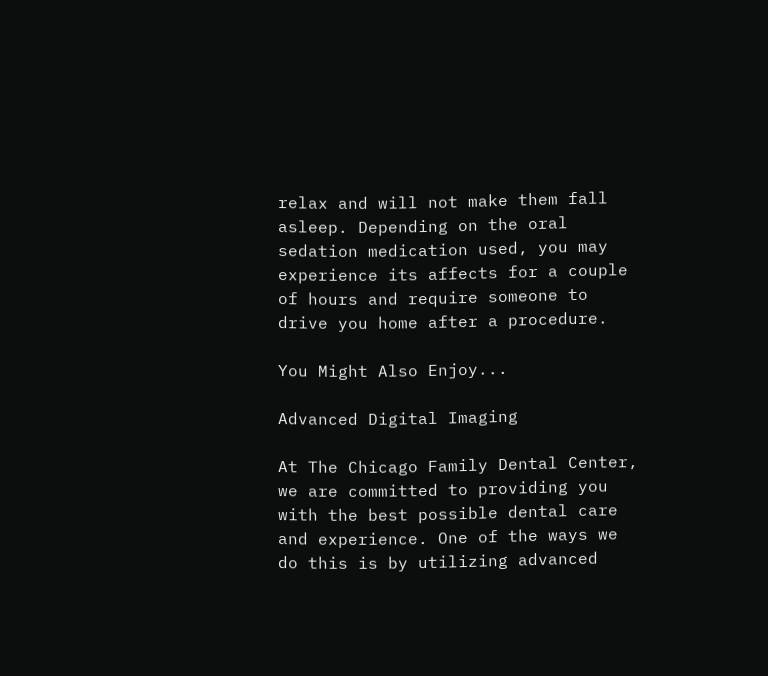relax and will not make them fall asleep. Depending on the oral sedation medication used, you may experience its affects for a couple of hours and require someone to drive you home after a procedure.

You Might Also Enjoy...

Advanced Digital Imaging

At The Chicago Family Dental Center, we are committed to providing you with the best possible dental care and experience. One of the ways we do this is by utilizing advanced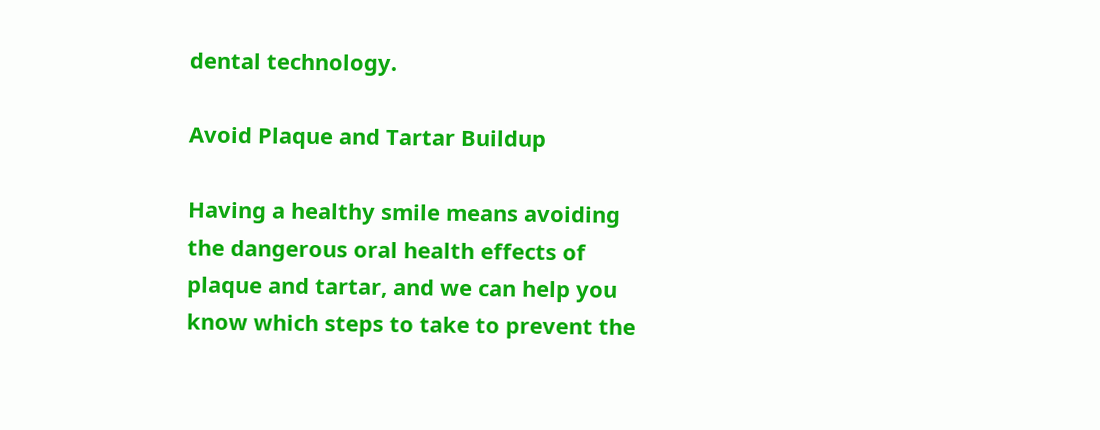dental technology.

Avoid Plaque and Tartar Buildup

Having a healthy smile means avoiding the dangerous oral health effects of plaque and tartar, and we can help you know which steps to take to prevent the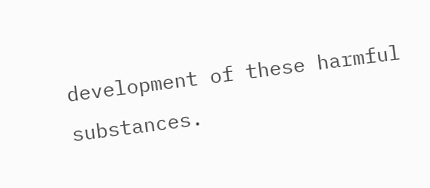development of these harmful substances.